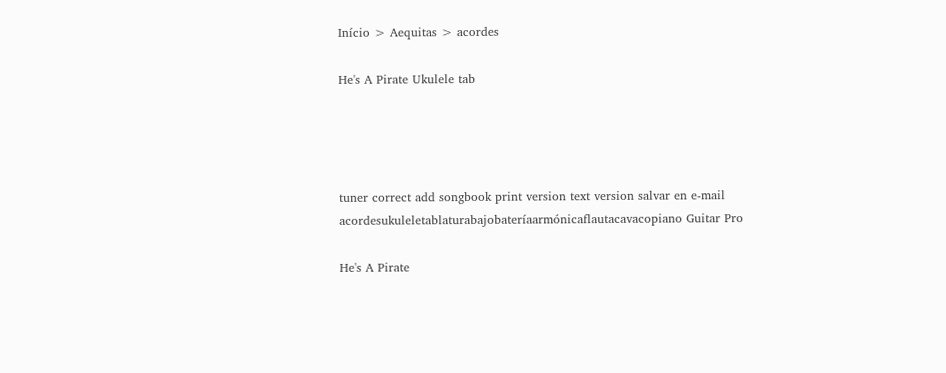Início > Aequitas > acordes

He's A Pirate Ukulele tab




tuner correct add songbook print version text version salvar en e-mail
acordesukuleletablaturabajobateríaarmónicaflautacavacopiano Guitar Pro

He's A Pirate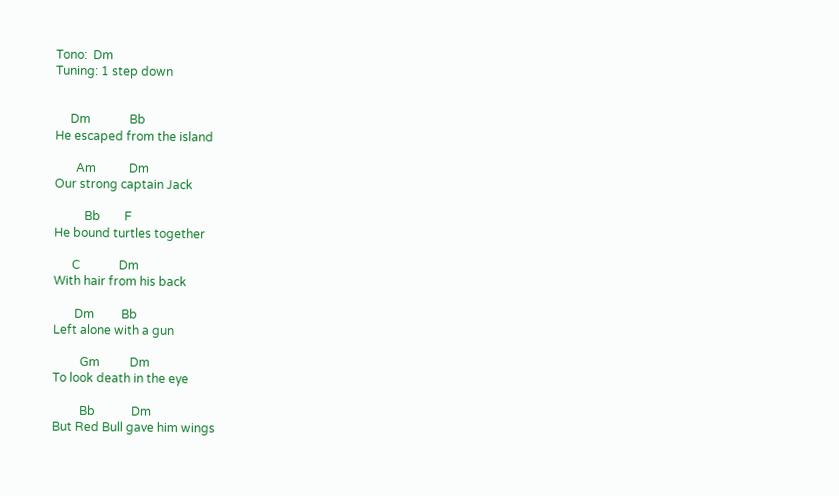Tono:  Dm
Tuning: 1 step down


     Dm             Bb
He escaped from the island

       Am           Dm
Our strong captain Jack

          Bb        F
He bound turtles together

      C             Dm
With hair from his back

       Dm         Bb
Left alone with a gun

         Gm          Dm
To look death in the eye

         Bb            Dm
But Red Bull gave him wings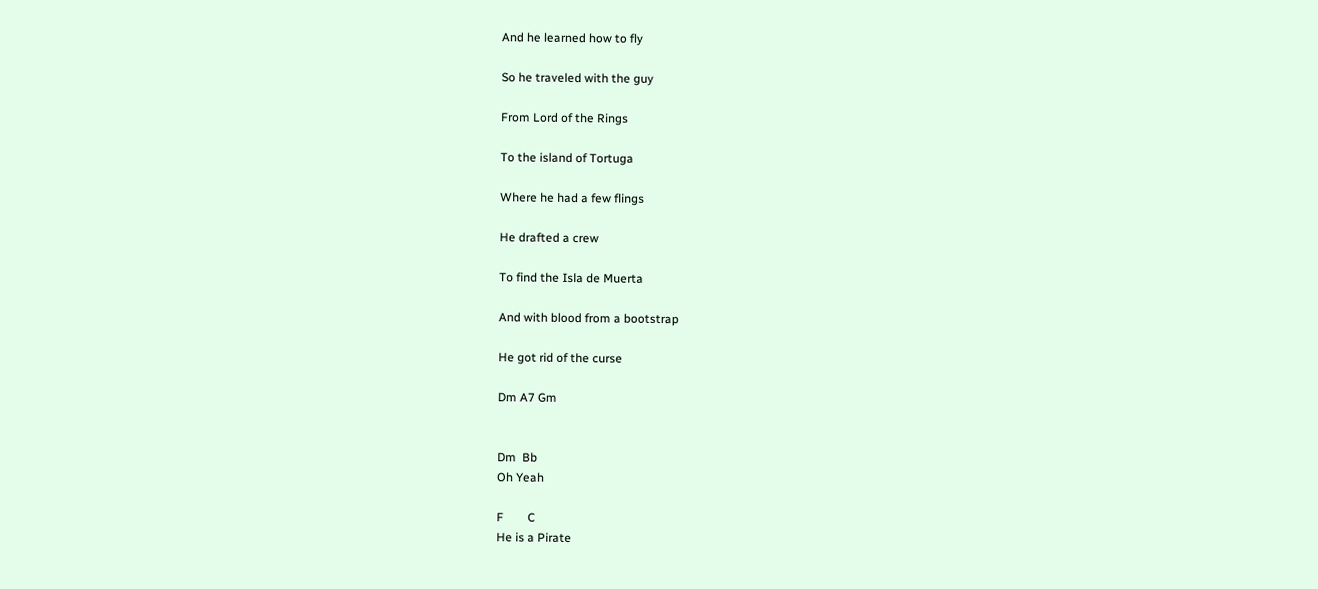And he learned how to fly

So he traveled with the guy

From Lord of the Rings

To the island of Tortuga

Where he had a few flings

He drafted a crew

To find the Isla de Muerta

And with blood from a bootstrap

He got rid of the curse

Dm A7 Gm


Dm  Bb
Oh Yeah

F        C
He is a Pirate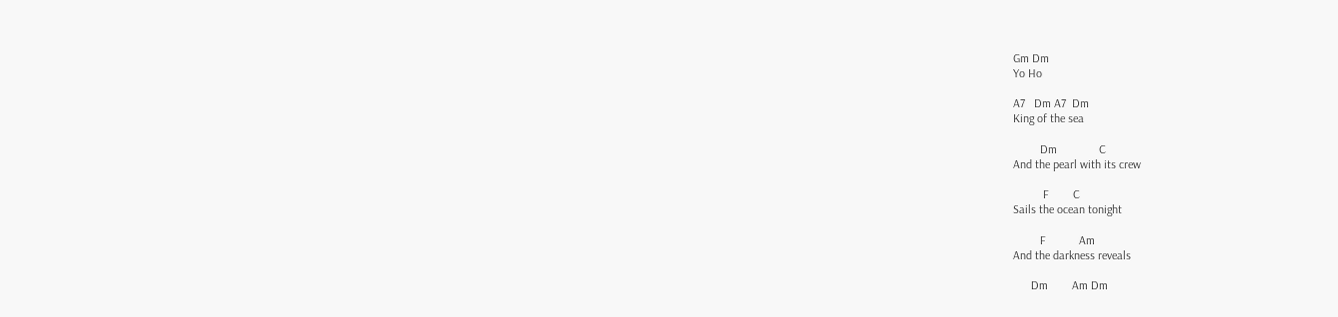Gm Dm
Yo Ho

A7   Dm A7  Dm
King of the sea

         Dm              C
And the pearl with its crew

          F        C
Sails the ocean tonight

         F           Am
And the darkness reveals

      Dm        Am Dm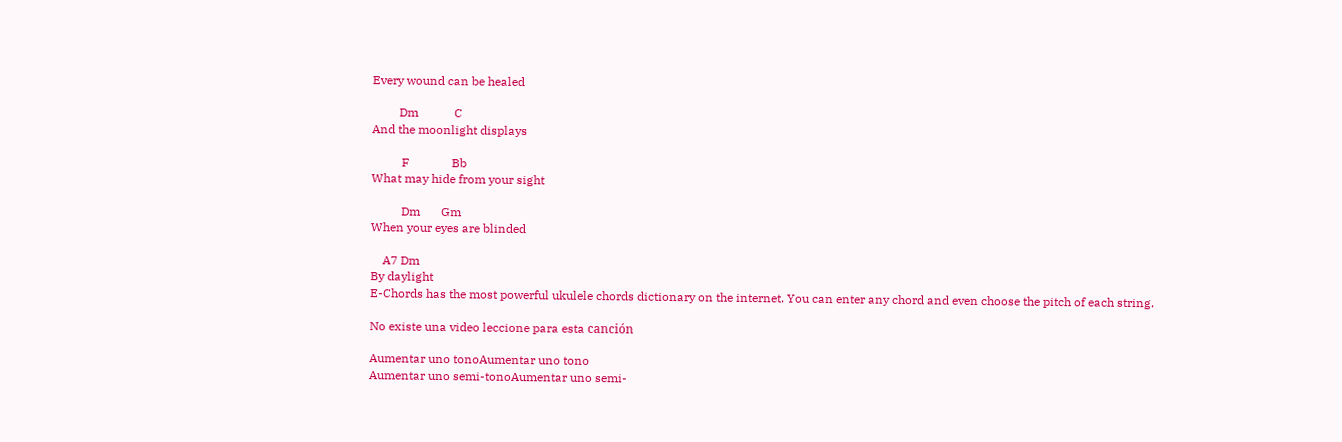Every wound can be healed

         Dm            C
And the moonlight displays

          F              Bb
What may hide from your sight

          Dm       Gm
When your eyes are blinded

    A7 Dm
By daylight
E-Chords has the most powerful ukulele chords dictionary on the internet. You can enter any chord and even choose the pitch of each string.

No existe una video leccione para esta canción

Aumentar uno tonoAumentar uno tono
Aumentar uno semi-tonoAumentar uno semi-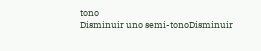tono
Disminuir uno semi-tonoDisminuir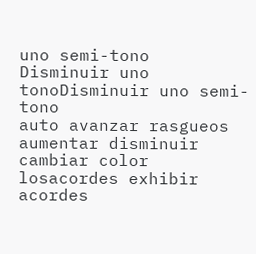uno semi-tono
Disminuir uno tonoDisminuir uno semi-tono
auto avanzar rasgueos aumentar disminuir cambiar color
losacordes exhibir acordes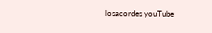losacordes youTube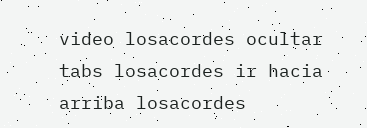video losacordes ocultar tabs losacordes ir hacia arriba losacordes